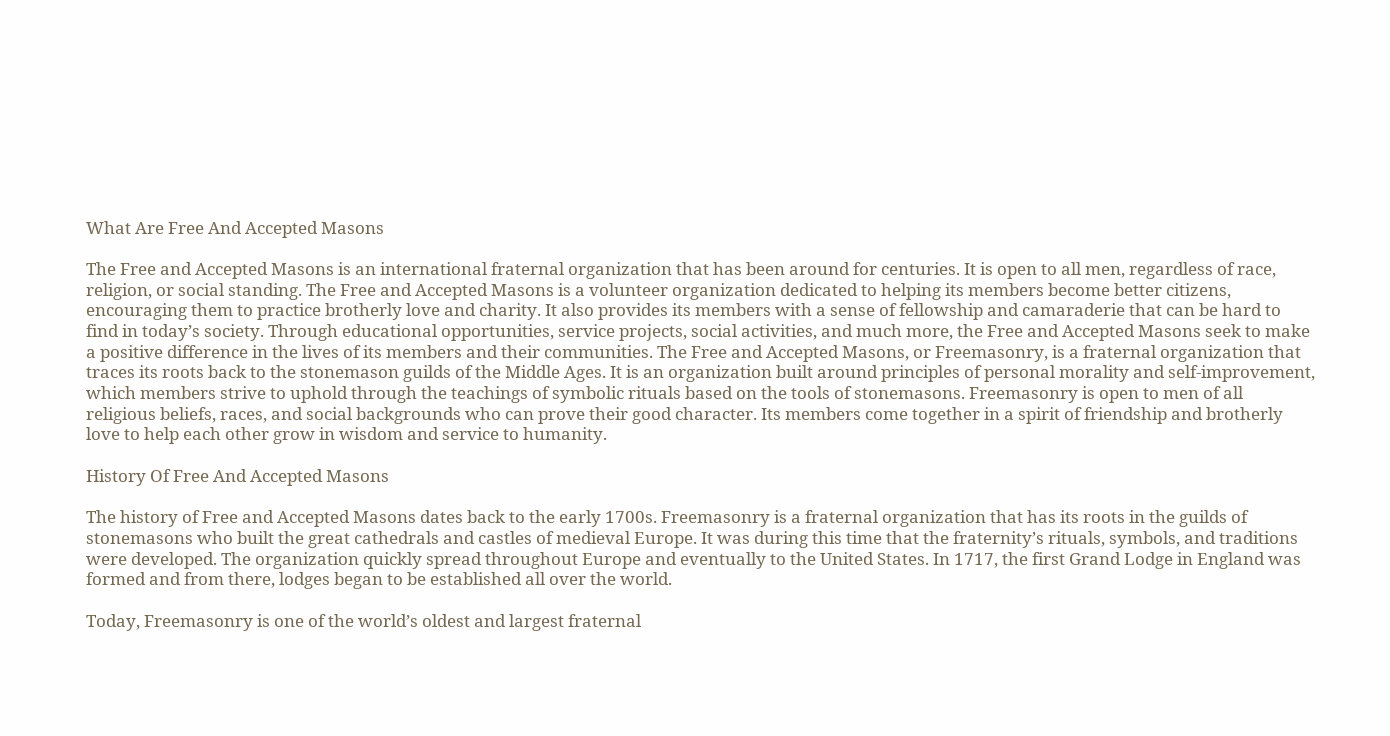What Are Free And Accepted Masons

The Free and Accepted Masons is an international fraternal organization that has been around for centuries. It is open to all men, regardless of race, religion, or social standing. The Free and Accepted Masons is a volunteer organization dedicated to helping its members become better citizens, encouraging them to practice brotherly love and charity. It also provides its members with a sense of fellowship and camaraderie that can be hard to find in today’s society. Through educational opportunities, service projects, social activities, and much more, the Free and Accepted Masons seek to make a positive difference in the lives of its members and their communities. The Free and Accepted Masons, or Freemasonry, is a fraternal organization that traces its roots back to the stonemason guilds of the Middle Ages. It is an organization built around principles of personal morality and self-improvement, which members strive to uphold through the teachings of symbolic rituals based on the tools of stonemasons. Freemasonry is open to men of all religious beliefs, races, and social backgrounds who can prove their good character. Its members come together in a spirit of friendship and brotherly love to help each other grow in wisdom and service to humanity.

History Of Free And Accepted Masons

The history of Free and Accepted Masons dates back to the early 1700s. Freemasonry is a fraternal organization that has its roots in the guilds of stonemasons who built the great cathedrals and castles of medieval Europe. It was during this time that the fraternity’s rituals, symbols, and traditions were developed. The organization quickly spread throughout Europe and eventually to the United States. In 1717, the first Grand Lodge in England was formed and from there, lodges began to be established all over the world.

Today, Freemasonry is one of the world’s oldest and largest fraternal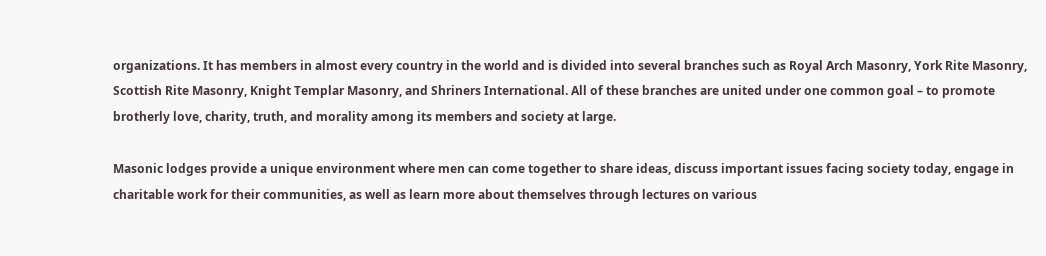organizations. It has members in almost every country in the world and is divided into several branches such as Royal Arch Masonry, York Rite Masonry, Scottish Rite Masonry, Knight Templar Masonry, and Shriners International. All of these branches are united under one common goal – to promote brotherly love, charity, truth, and morality among its members and society at large.

Masonic lodges provide a unique environment where men can come together to share ideas, discuss important issues facing society today, engage in charitable work for their communities, as well as learn more about themselves through lectures on various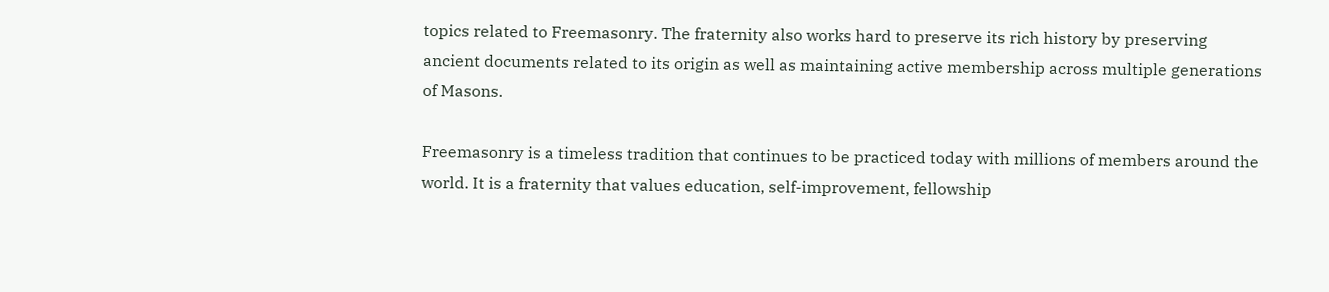topics related to Freemasonry. The fraternity also works hard to preserve its rich history by preserving ancient documents related to its origin as well as maintaining active membership across multiple generations of Masons.

Freemasonry is a timeless tradition that continues to be practiced today with millions of members around the world. It is a fraternity that values education, self-improvement, fellowship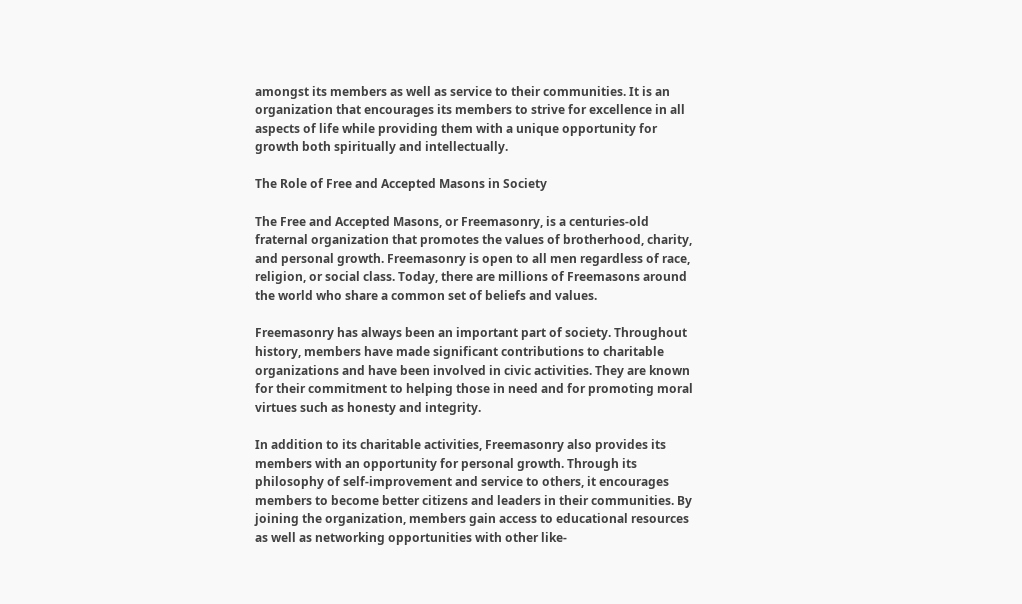amongst its members as well as service to their communities. It is an organization that encourages its members to strive for excellence in all aspects of life while providing them with a unique opportunity for growth both spiritually and intellectually.

The Role of Free and Accepted Masons in Society

The Free and Accepted Masons, or Freemasonry, is a centuries-old fraternal organization that promotes the values of brotherhood, charity, and personal growth. Freemasonry is open to all men regardless of race, religion, or social class. Today, there are millions of Freemasons around the world who share a common set of beliefs and values.

Freemasonry has always been an important part of society. Throughout history, members have made significant contributions to charitable organizations and have been involved in civic activities. They are known for their commitment to helping those in need and for promoting moral virtues such as honesty and integrity.

In addition to its charitable activities, Freemasonry also provides its members with an opportunity for personal growth. Through its philosophy of self-improvement and service to others, it encourages members to become better citizens and leaders in their communities. By joining the organization, members gain access to educational resources as well as networking opportunities with other like-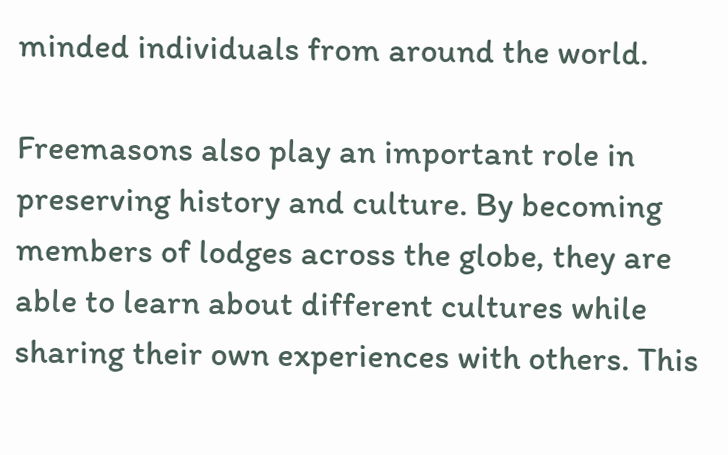minded individuals from around the world.

Freemasons also play an important role in preserving history and culture. By becoming members of lodges across the globe, they are able to learn about different cultures while sharing their own experiences with others. This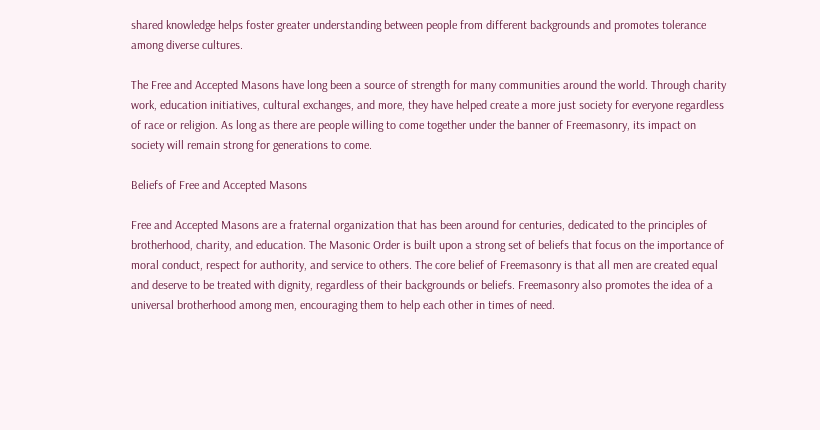shared knowledge helps foster greater understanding between people from different backgrounds and promotes tolerance among diverse cultures.

The Free and Accepted Masons have long been a source of strength for many communities around the world. Through charity work, education initiatives, cultural exchanges, and more, they have helped create a more just society for everyone regardless of race or religion. As long as there are people willing to come together under the banner of Freemasonry, its impact on society will remain strong for generations to come.

Beliefs of Free and Accepted Masons

Free and Accepted Masons are a fraternal organization that has been around for centuries, dedicated to the principles of brotherhood, charity, and education. The Masonic Order is built upon a strong set of beliefs that focus on the importance of moral conduct, respect for authority, and service to others. The core belief of Freemasonry is that all men are created equal and deserve to be treated with dignity, regardless of their backgrounds or beliefs. Freemasonry also promotes the idea of a universal brotherhood among men, encouraging them to help each other in times of need.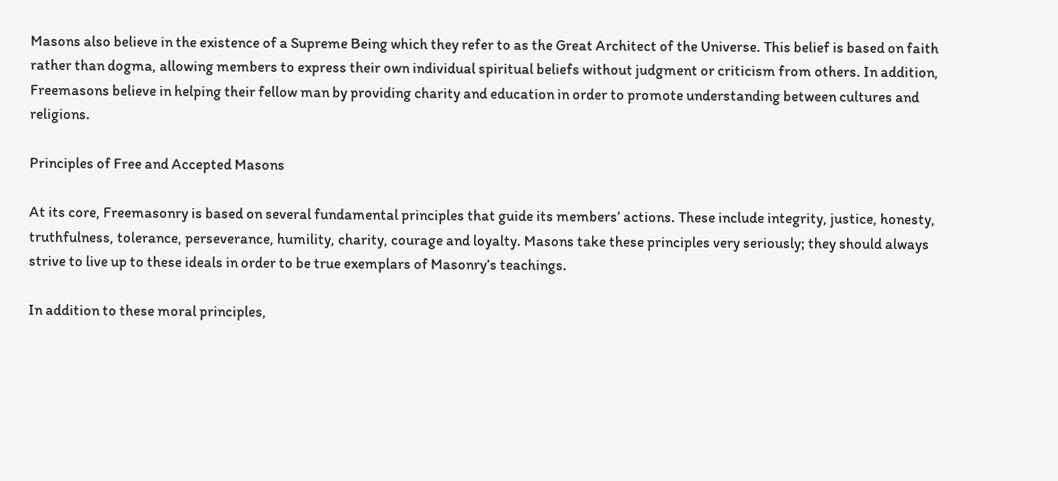Masons also believe in the existence of a Supreme Being which they refer to as the Great Architect of the Universe. This belief is based on faith rather than dogma, allowing members to express their own individual spiritual beliefs without judgment or criticism from others. In addition, Freemasons believe in helping their fellow man by providing charity and education in order to promote understanding between cultures and religions.

Principles of Free and Accepted Masons

At its core, Freemasonry is based on several fundamental principles that guide its members’ actions. These include integrity, justice, honesty, truthfulness, tolerance, perseverance, humility, charity, courage and loyalty. Masons take these principles very seriously; they should always strive to live up to these ideals in order to be true exemplars of Masonry’s teachings.

In addition to these moral principles,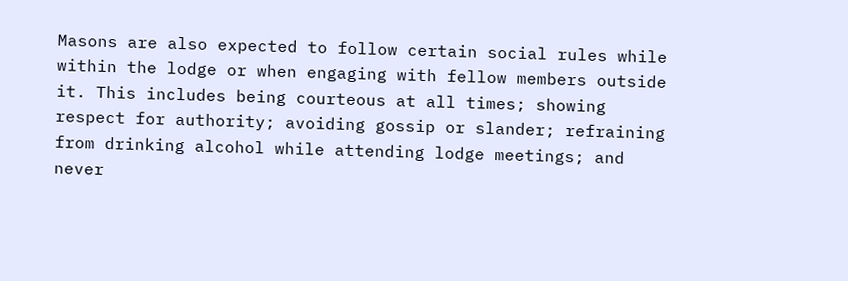Masons are also expected to follow certain social rules while within the lodge or when engaging with fellow members outside it. This includes being courteous at all times; showing respect for authority; avoiding gossip or slander; refraining from drinking alcohol while attending lodge meetings; and never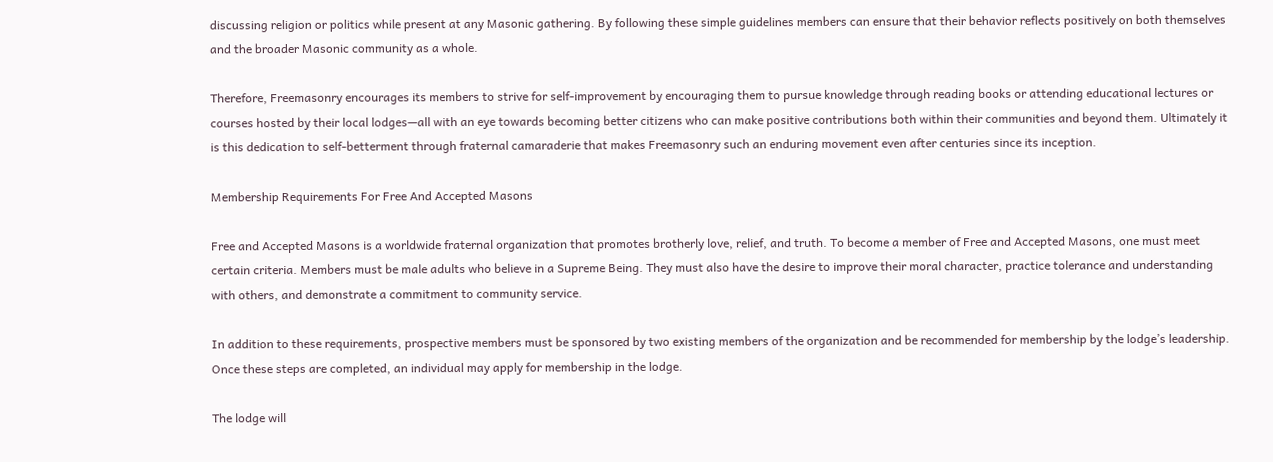discussing religion or politics while present at any Masonic gathering. By following these simple guidelines members can ensure that their behavior reflects positively on both themselves and the broader Masonic community as a whole.

Therefore, Freemasonry encourages its members to strive for self-improvement by encouraging them to pursue knowledge through reading books or attending educational lectures or courses hosted by their local lodges—all with an eye towards becoming better citizens who can make positive contributions both within their communities and beyond them. Ultimately it is this dedication to self-betterment through fraternal camaraderie that makes Freemasonry such an enduring movement even after centuries since its inception.

Membership Requirements For Free And Accepted Masons

Free and Accepted Masons is a worldwide fraternal organization that promotes brotherly love, relief, and truth. To become a member of Free and Accepted Masons, one must meet certain criteria. Members must be male adults who believe in a Supreme Being. They must also have the desire to improve their moral character, practice tolerance and understanding with others, and demonstrate a commitment to community service.

In addition to these requirements, prospective members must be sponsored by two existing members of the organization and be recommended for membership by the lodge’s leadership. Once these steps are completed, an individual may apply for membership in the lodge.

The lodge will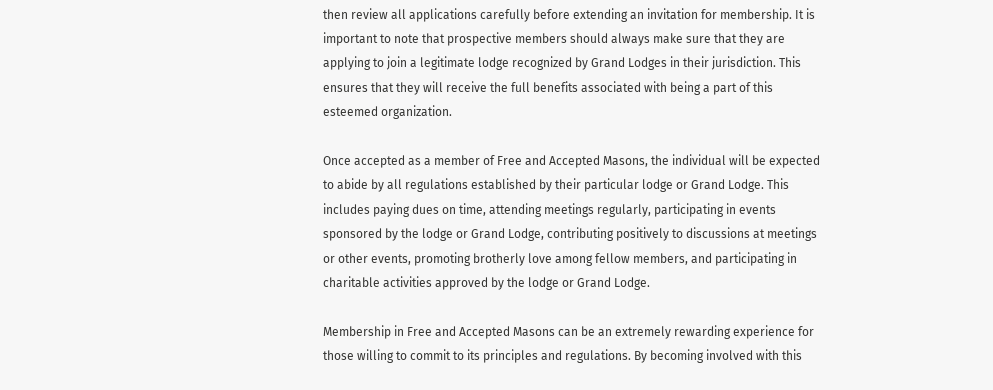then review all applications carefully before extending an invitation for membership. It is important to note that prospective members should always make sure that they are applying to join a legitimate lodge recognized by Grand Lodges in their jurisdiction. This ensures that they will receive the full benefits associated with being a part of this esteemed organization.

Once accepted as a member of Free and Accepted Masons, the individual will be expected to abide by all regulations established by their particular lodge or Grand Lodge. This includes paying dues on time, attending meetings regularly, participating in events sponsored by the lodge or Grand Lodge, contributing positively to discussions at meetings or other events, promoting brotherly love among fellow members, and participating in charitable activities approved by the lodge or Grand Lodge.

Membership in Free and Accepted Masons can be an extremely rewarding experience for those willing to commit to its principles and regulations. By becoming involved with this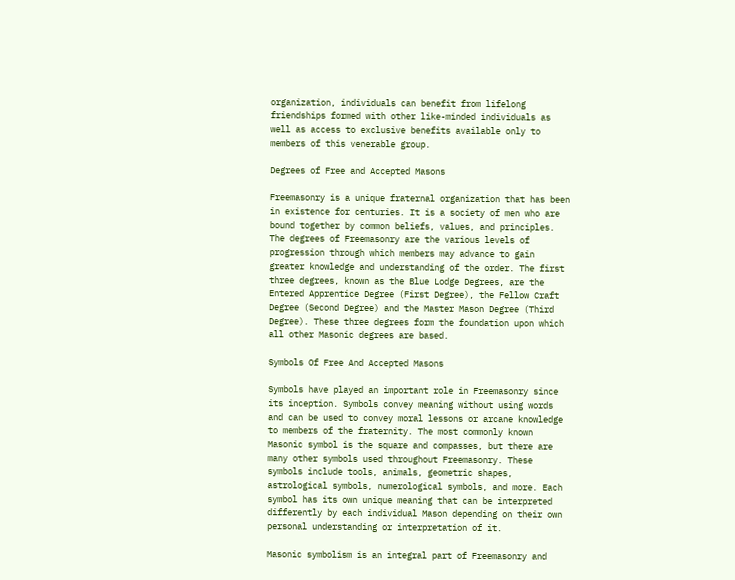organization, individuals can benefit from lifelong friendships formed with other like-minded individuals as well as access to exclusive benefits available only to members of this venerable group.

Degrees of Free and Accepted Masons

Freemasonry is a unique fraternal organization that has been in existence for centuries. It is a society of men who are bound together by common beliefs, values, and principles. The degrees of Freemasonry are the various levels of progression through which members may advance to gain greater knowledge and understanding of the order. The first three degrees, known as the Blue Lodge Degrees, are the Entered Apprentice Degree (First Degree), the Fellow Craft Degree (Second Degree) and the Master Mason Degree (Third Degree). These three degrees form the foundation upon which all other Masonic degrees are based.

Symbols Of Free And Accepted Masons

Symbols have played an important role in Freemasonry since its inception. Symbols convey meaning without using words and can be used to convey moral lessons or arcane knowledge to members of the fraternity. The most commonly known Masonic symbol is the square and compasses, but there are many other symbols used throughout Freemasonry. These symbols include tools, animals, geometric shapes, astrological symbols, numerological symbols, and more. Each symbol has its own unique meaning that can be interpreted differently by each individual Mason depending on their own personal understanding or interpretation of it.

Masonic symbolism is an integral part of Freemasonry and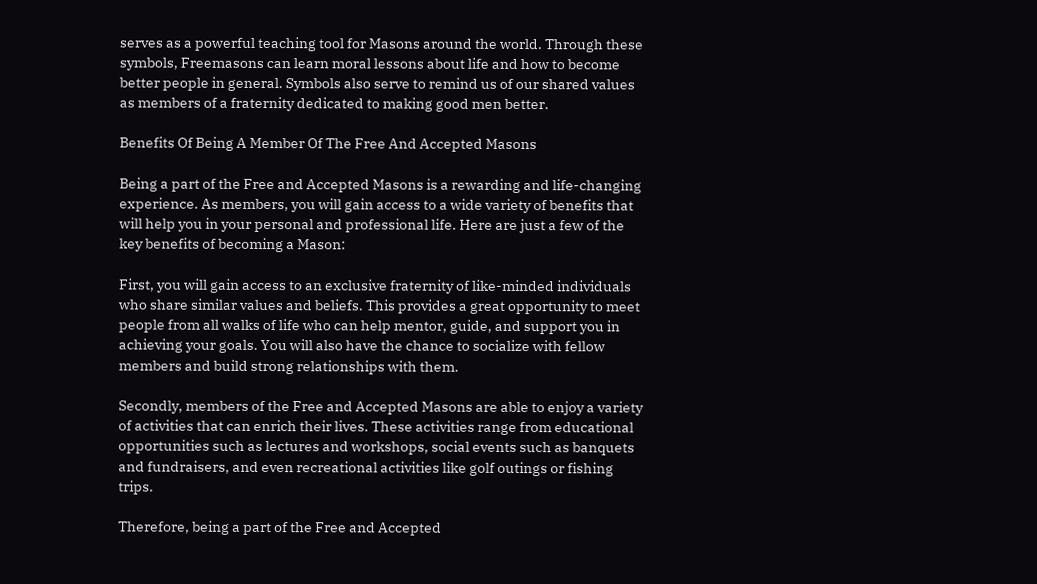serves as a powerful teaching tool for Masons around the world. Through these symbols, Freemasons can learn moral lessons about life and how to become better people in general. Symbols also serve to remind us of our shared values as members of a fraternity dedicated to making good men better.

Benefits Of Being A Member Of The Free And Accepted Masons

Being a part of the Free and Accepted Masons is a rewarding and life-changing experience. As members, you will gain access to a wide variety of benefits that will help you in your personal and professional life. Here are just a few of the key benefits of becoming a Mason:

First, you will gain access to an exclusive fraternity of like-minded individuals who share similar values and beliefs. This provides a great opportunity to meet people from all walks of life who can help mentor, guide, and support you in achieving your goals. You will also have the chance to socialize with fellow members and build strong relationships with them.

Secondly, members of the Free and Accepted Masons are able to enjoy a variety of activities that can enrich their lives. These activities range from educational opportunities such as lectures and workshops, social events such as banquets and fundraisers, and even recreational activities like golf outings or fishing trips.

Therefore, being a part of the Free and Accepted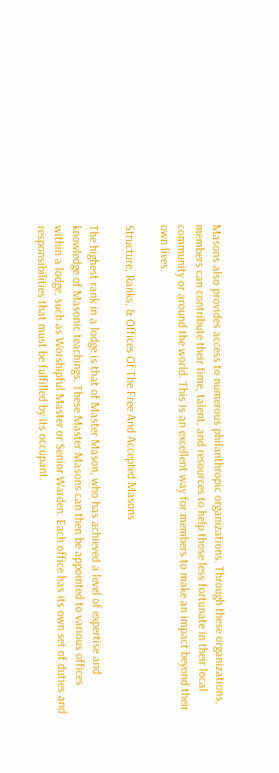Masons also provides access to numerous philanthropic organizations. Through these organizations, members can contribute their time, talent, and resources to help those less fortunate in their local community or around the world. This is an excellent way for members to make an impact beyond their own lives.

Structure, Ranks, & Offices Of The Free And Accepted Masons

The highest rank in a lodge is that of Master Mason, who has achieved a level of expertise and knowledge of Masonic teachings. These Master Masons can then be appointed to various offices within a lodge, such as Worshipful Master or Senior Warden. Each office has its own set of duties and responsibilities that must be fulfilled by its occupant.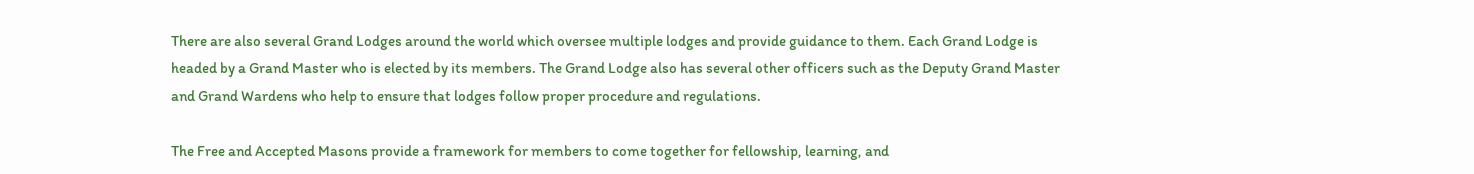There are also several Grand Lodges around the world which oversee multiple lodges and provide guidance to them. Each Grand Lodge is headed by a Grand Master who is elected by its members. The Grand Lodge also has several other officers such as the Deputy Grand Master and Grand Wardens who help to ensure that lodges follow proper procedure and regulations.

The Free and Accepted Masons provide a framework for members to come together for fellowship, learning, and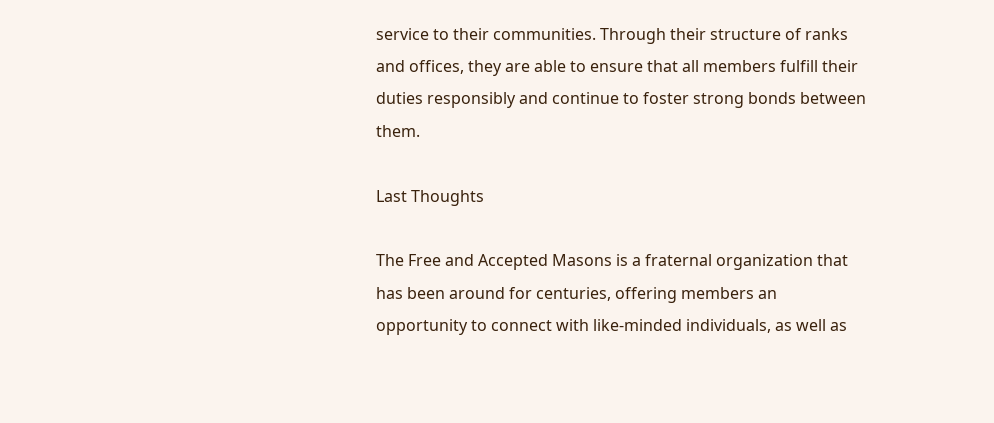service to their communities. Through their structure of ranks and offices, they are able to ensure that all members fulfill their duties responsibly and continue to foster strong bonds between them.

Last Thoughts

The Free and Accepted Masons is a fraternal organization that has been around for centuries, offering members an opportunity to connect with like-minded individuals, as well as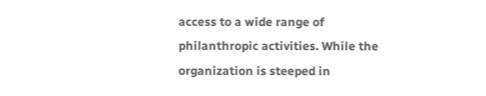access to a wide range of philanthropic activities. While the organization is steeped in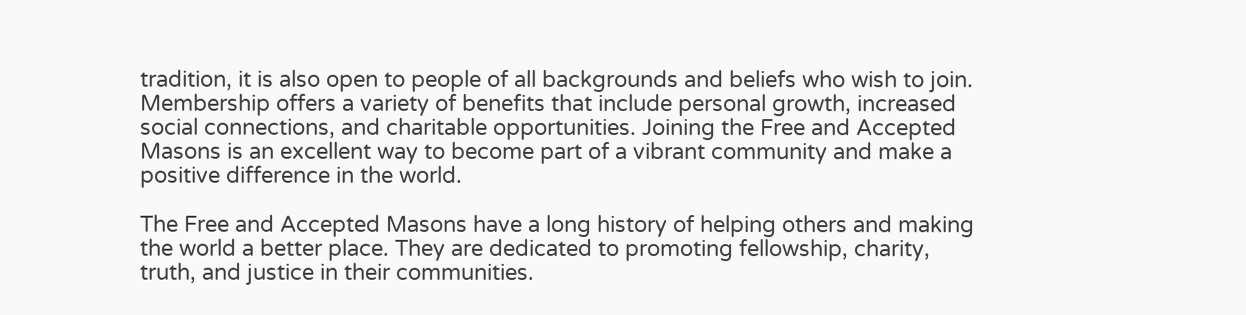tradition, it is also open to people of all backgrounds and beliefs who wish to join. Membership offers a variety of benefits that include personal growth, increased social connections, and charitable opportunities. Joining the Free and Accepted Masons is an excellent way to become part of a vibrant community and make a positive difference in the world.

The Free and Accepted Masons have a long history of helping others and making the world a better place. They are dedicated to promoting fellowship, charity, truth, and justice in their communities.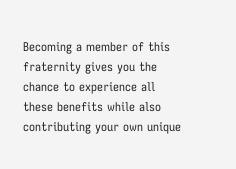Becoming a member of this fraternity gives you the chance to experience all these benefits while also contributing your own unique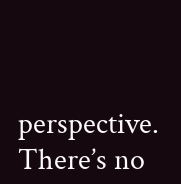perspective. There’s no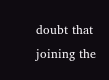doubt that joining the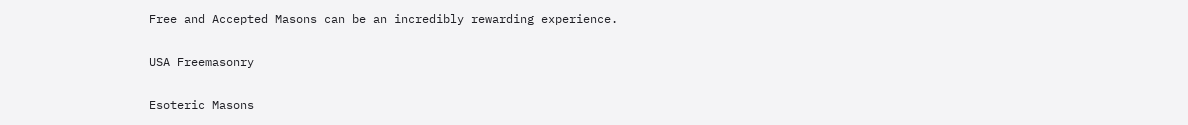Free and Accepted Masons can be an incredibly rewarding experience.

USA Freemasonry

Esoteric Masons